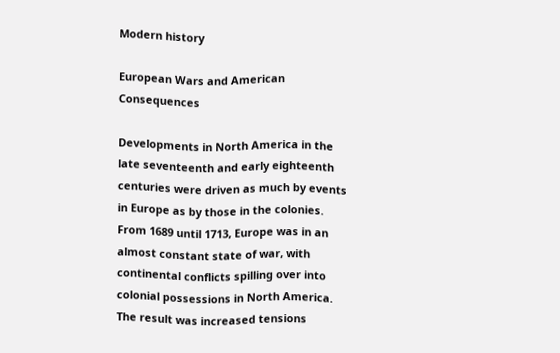Modern history

European Wars and American Consequences

Developments in North America in the late seventeenth and early eighteenth centuries were driven as much by events in Europe as by those in the colonies. From 1689 until 1713, Europe was in an almost constant state of war, with continental conflicts spilling over into colonial possessions in North America. The result was increased tensions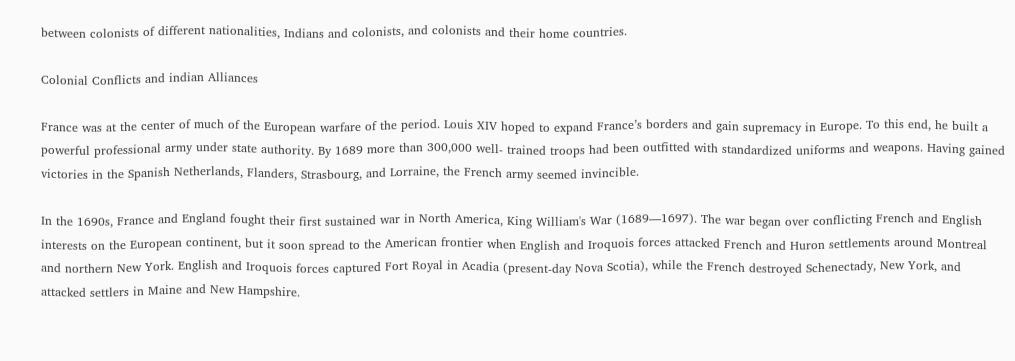between colonists of different nationalities, Indians and colonists, and colonists and their home countries.

Colonial Conflicts and indian Alliances

France was at the center of much of the European warfare of the period. Louis XIV hoped to expand France’s borders and gain supremacy in Europe. To this end, he built a powerful professional army under state authority. By 1689 more than 300,000 well- trained troops had been outfitted with standardized uniforms and weapons. Having gained victories in the Spanish Netherlands, Flanders, Strasbourg, and Lorraine, the French army seemed invincible.

In the 1690s, France and England fought their first sustained war in North America, King William's War (1689—1697). The war began over conflicting French and English interests on the European continent, but it soon spread to the American frontier when English and Iroquois forces attacked French and Huron settlements around Montreal and northern New York. English and Iroquois forces captured Fort Royal in Acadia (present-day Nova Scotia), while the French destroyed Schenectady, New York, and attacked settlers in Maine and New Hampshire.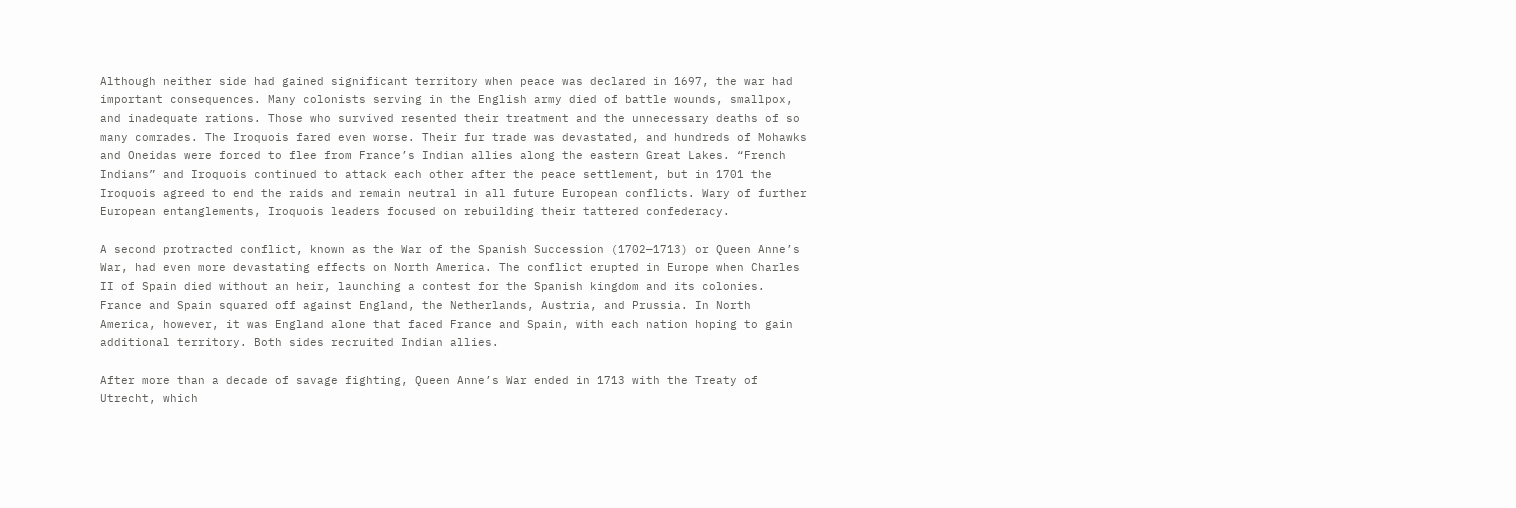Although neither side had gained significant territory when peace was declared in 1697, the war had important consequences. Many colonists serving in the English army died of battle wounds, smallpox, and inadequate rations. Those who survived resented their treatment and the unnecessary deaths of so many comrades. The Iroquois fared even worse. Their fur trade was devastated, and hundreds of Mohawks and Oneidas were forced to flee from France’s Indian allies along the eastern Great Lakes. “French Indians” and Iroquois continued to attack each other after the peace settlement, but in 1701 the Iroquois agreed to end the raids and remain neutral in all future European conflicts. Wary of further European entanglements, Iroquois leaders focused on rebuilding their tattered confederacy.

A second protracted conflict, known as the War of the Spanish Succession (1702—1713) or Queen Anne’s War, had even more devastating effects on North America. The conflict erupted in Europe when Charles II of Spain died without an heir, launching a contest for the Spanish kingdom and its colonies. France and Spain squared off against England, the Netherlands, Austria, and Prussia. In North America, however, it was England alone that faced France and Spain, with each nation hoping to gain additional territory. Both sides recruited Indian allies.

After more than a decade of savage fighting, Queen Anne’s War ended in 1713 with the Treaty of Utrecht, which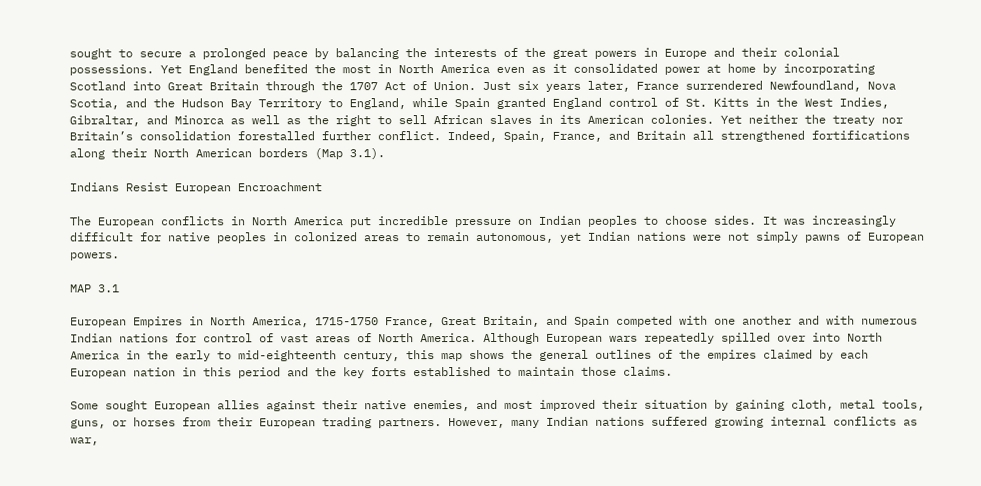sought to secure a prolonged peace by balancing the interests of the great powers in Europe and their colonial possessions. Yet England benefited the most in North America even as it consolidated power at home by incorporating Scotland into Great Britain through the 1707 Act of Union. Just six years later, France surrendered Newfoundland, Nova Scotia, and the Hudson Bay Territory to England, while Spain granted England control of St. Kitts in the West Indies, Gibraltar, and Minorca as well as the right to sell African slaves in its American colonies. Yet neither the treaty nor Britain’s consolidation forestalled further conflict. Indeed, Spain, France, and Britain all strengthened fortifications along their North American borders (Map 3.1).

Indians Resist European Encroachment

The European conflicts in North America put incredible pressure on Indian peoples to choose sides. It was increasingly difficult for native peoples in colonized areas to remain autonomous, yet Indian nations were not simply pawns of European powers.

MAP 3.1

European Empires in North America, 1715-1750 France, Great Britain, and Spain competed with one another and with numerous Indian nations for control of vast areas of North America. Although European wars repeatedly spilled over into North America in the early to mid-eighteenth century, this map shows the general outlines of the empires claimed by each European nation in this period and the key forts established to maintain those claims.

Some sought European allies against their native enemies, and most improved their situation by gaining cloth, metal tools, guns, or horses from their European trading partners. However, many Indian nations suffered growing internal conflicts as war,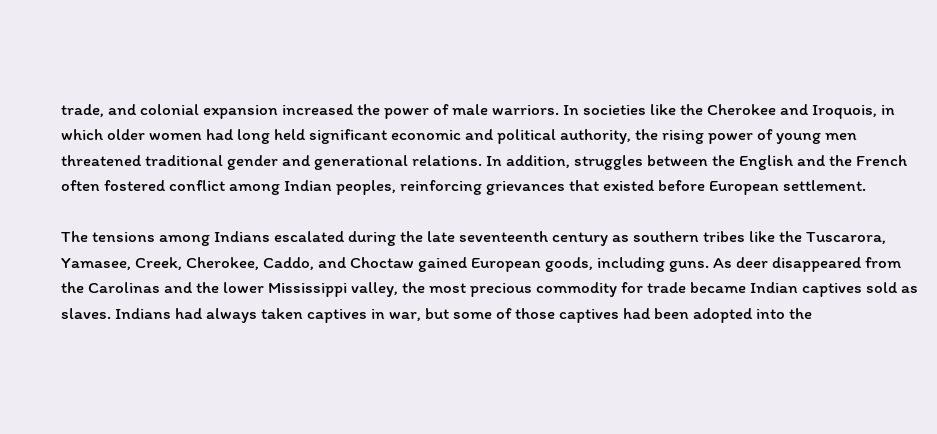trade, and colonial expansion increased the power of male warriors. In societies like the Cherokee and Iroquois, in which older women had long held significant economic and political authority, the rising power of young men threatened traditional gender and generational relations. In addition, struggles between the English and the French often fostered conflict among Indian peoples, reinforcing grievances that existed before European settlement.

The tensions among Indians escalated during the late seventeenth century as southern tribes like the Tuscarora, Yamasee, Creek, Cherokee, Caddo, and Choctaw gained European goods, including guns. As deer disappeared from the Carolinas and the lower Mississippi valley, the most precious commodity for trade became Indian captives sold as slaves. Indians had always taken captives in war, but some of those captives had been adopted into the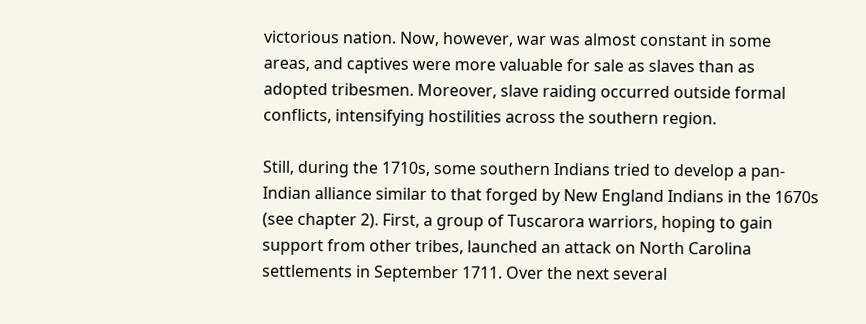victorious nation. Now, however, war was almost constant in some areas, and captives were more valuable for sale as slaves than as adopted tribesmen. Moreover, slave raiding occurred outside formal conflicts, intensifying hostilities across the southern region.

Still, during the 1710s, some southern Indians tried to develop a pan-Indian alliance similar to that forged by New England Indians in the 1670s (see chapter 2). First, a group of Tuscarora warriors, hoping to gain support from other tribes, launched an attack on North Carolina settlements in September 1711. Over the next several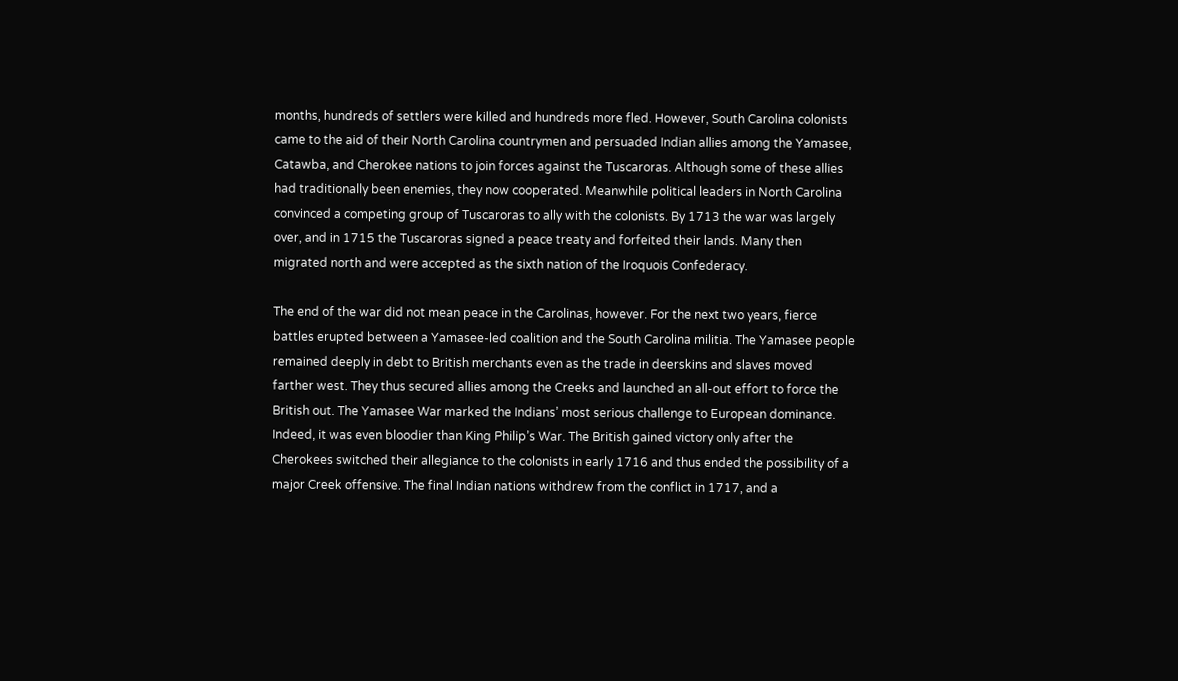months, hundreds of settlers were killed and hundreds more fled. However, South Carolina colonists came to the aid of their North Carolina countrymen and persuaded Indian allies among the Yamasee, Catawba, and Cherokee nations to join forces against the Tuscaroras. Although some of these allies had traditionally been enemies, they now cooperated. Meanwhile political leaders in North Carolina convinced a competing group of Tuscaroras to ally with the colonists. By 1713 the war was largely over, and in 1715 the Tuscaroras signed a peace treaty and forfeited their lands. Many then migrated north and were accepted as the sixth nation of the Iroquois Confederacy.

The end of the war did not mean peace in the Carolinas, however. For the next two years, fierce battles erupted between a Yamasee-led coalition and the South Carolina militia. The Yamasee people remained deeply in debt to British merchants even as the trade in deerskins and slaves moved farther west. They thus secured allies among the Creeks and launched an all-out effort to force the British out. The Yamasee War marked the Indians’ most serious challenge to European dominance. Indeed, it was even bloodier than King Philip’s War. The British gained victory only after the Cherokees switched their allegiance to the colonists in early 1716 and thus ended the possibility of a major Creek offensive. The final Indian nations withdrew from the conflict in 1717, and a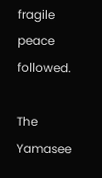fragile peace followed.

The Yamasee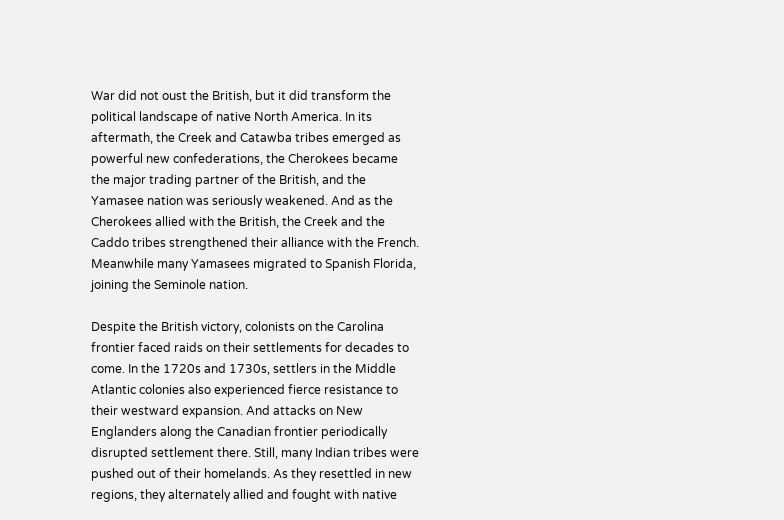War did not oust the British, but it did transform the political landscape of native North America. In its aftermath, the Creek and Catawba tribes emerged as powerful new confederations, the Cherokees became the major trading partner of the British, and the Yamasee nation was seriously weakened. And as the Cherokees allied with the British, the Creek and the Caddo tribes strengthened their alliance with the French. Meanwhile many Yamasees migrated to Spanish Florida, joining the Seminole nation.

Despite the British victory, colonists on the Carolina frontier faced raids on their settlements for decades to come. In the 1720s and 1730s, settlers in the Middle Atlantic colonies also experienced fierce resistance to their westward expansion. And attacks on New Englanders along the Canadian frontier periodically disrupted settlement there. Still, many Indian tribes were pushed out of their homelands. As they resettled in new regions, they alternately allied and fought with native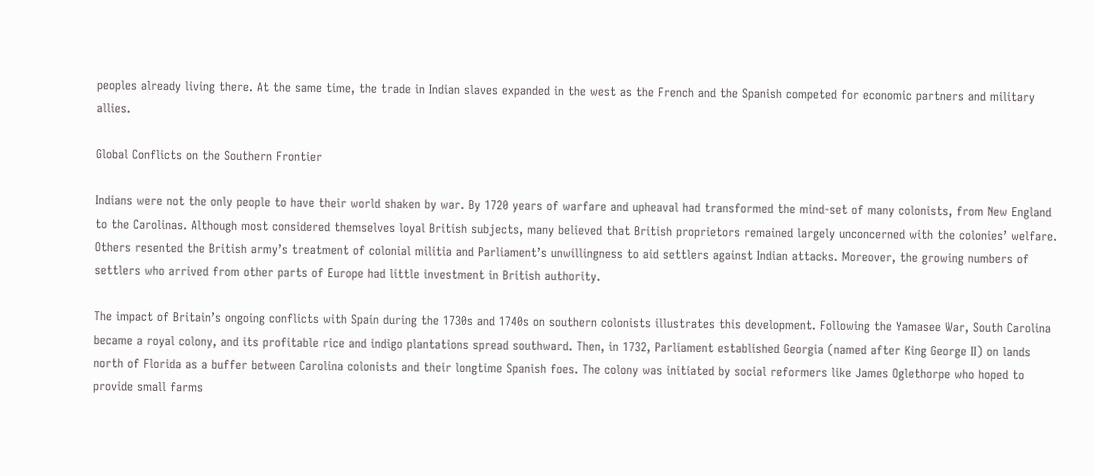peoples already living there. At the same time, the trade in Indian slaves expanded in the west as the French and the Spanish competed for economic partners and military allies.

Global Conflicts on the Southern Frontier

Indians were not the only people to have their world shaken by war. By 1720 years of warfare and upheaval had transformed the mind-set of many colonists, from New England to the Carolinas. Although most considered themselves loyal British subjects, many believed that British proprietors remained largely unconcerned with the colonies’ welfare. Others resented the British army’s treatment of colonial militia and Parliament’s unwillingness to aid settlers against Indian attacks. Moreover, the growing numbers of settlers who arrived from other parts of Europe had little investment in British authority.

The impact of Britain’s ongoing conflicts with Spain during the 1730s and 1740s on southern colonists illustrates this development. Following the Yamasee War, South Carolina became a royal colony, and its profitable rice and indigo plantations spread southward. Then, in 1732, Parliament established Georgia (named after King George II) on lands north of Florida as a buffer between Carolina colonists and their longtime Spanish foes. The colony was initiated by social reformers like James Oglethorpe who hoped to provide small farms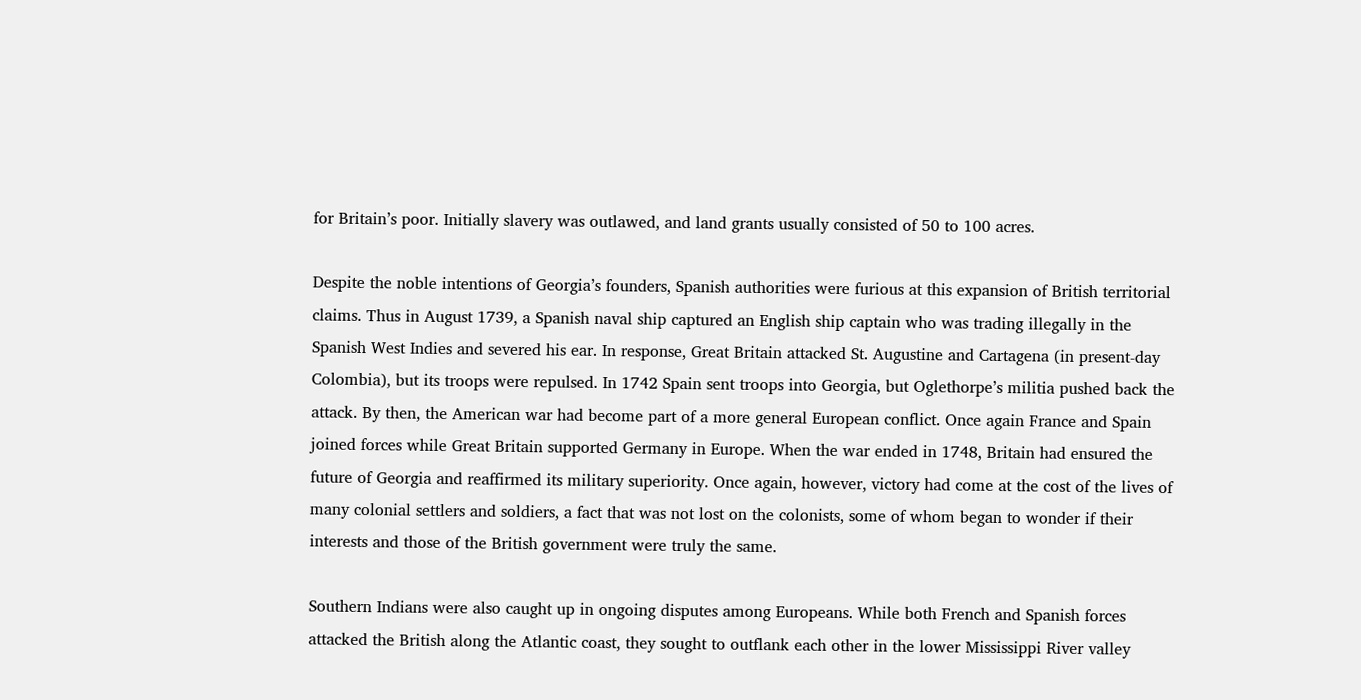for Britain’s poor. Initially slavery was outlawed, and land grants usually consisted of 50 to 100 acres.

Despite the noble intentions of Georgia’s founders, Spanish authorities were furious at this expansion of British territorial claims. Thus in August 1739, a Spanish naval ship captured an English ship captain who was trading illegally in the Spanish West Indies and severed his ear. In response, Great Britain attacked St. Augustine and Cartagena (in present-day Colombia), but its troops were repulsed. In 1742 Spain sent troops into Georgia, but Oglethorpe’s militia pushed back the attack. By then, the American war had become part of a more general European conflict. Once again France and Spain joined forces while Great Britain supported Germany in Europe. When the war ended in 1748, Britain had ensured the future of Georgia and reaffirmed its military superiority. Once again, however, victory had come at the cost of the lives of many colonial settlers and soldiers, a fact that was not lost on the colonists, some of whom began to wonder if their interests and those of the British government were truly the same.

Southern Indians were also caught up in ongoing disputes among Europeans. While both French and Spanish forces attacked the British along the Atlantic coast, they sought to outflank each other in the lower Mississippi River valley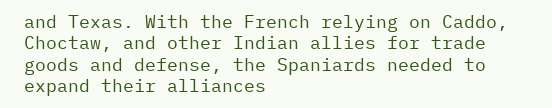and Texas. With the French relying on Caddo, Choctaw, and other Indian allies for trade goods and defense, the Spaniards needed to expand their alliances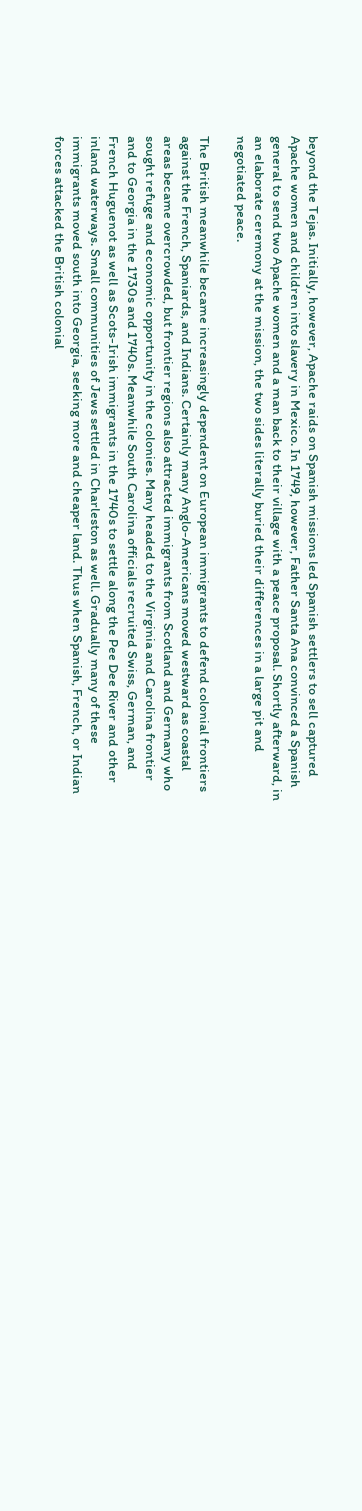beyond the Tejas. Initially, however, Apache raids on Spanish missions led Spanish settlers to sell captured Apache women and children into slavery in Mexico. In 1749, however, Father Santa Ana convinced a Spanish general to send two Apache women and a man back to their village with a peace proposal. Shortly afterward, in an elaborate ceremony at the mission, the two sides literally buried their differences in a large pit and negotiated peace.

The British meanwhile became increasingly dependent on European immigrants to defend colonial frontiers against the French, Spaniards, and Indians. Certainly many Anglo-Americans moved westward as coastal areas became overcrowded, but frontier regions also attracted immigrants from Scotland and Germany who sought refuge and economic opportunity in the colonies. Many headed to the Virginia and Carolina frontier and to Georgia in the 1730s and 1740s. Meanwhile South Carolina officials recruited Swiss, German, and French Huguenot as well as Scots-Irish immigrants in the 1740s to settle along the Pee Dee River and other inland waterways. Small communities of Jews settled in Charleston as well. Gradually many of these immigrants moved south into Georgia, seeking more and cheaper land. Thus when Spanish, French, or Indian forces attacked the British colonial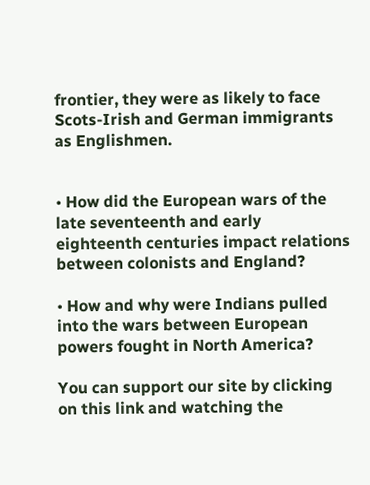frontier, they were as likely to face Scots-Irish and German immigrants as Englishmen.


• How did the European wars of the late seventeenth and early eighteenth centuries impact relations between colonists and England?

• How and why were Indians pulled into the wars between European powers fought in North America?

You can support our site by clicking on this link and watching the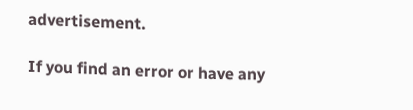advertisement.

If you find an error or have any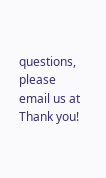questions, please email us at Thank you!